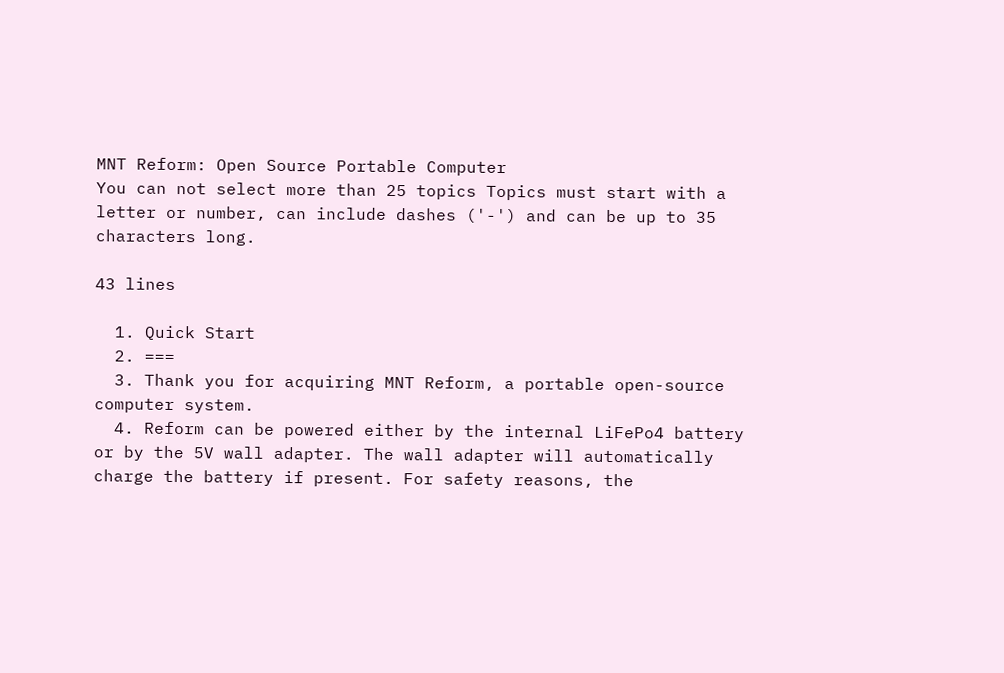MNT Reform: Open Source Portable Computer
You can not select more than 25 topics Topics must start with a letter or number, can include dashes ('-') and can be up to 35 characters long.

43 lines

  1. Quick Start
  2. ===
  3. Thank you for acquiring MNT Reform, a portable open-source computer system.
  4. Reform can be powered either by the internal LiFePo4 battery or by the 5V wall adapter. The wall adapter will automatically charge the battery if present. For safety reasons, the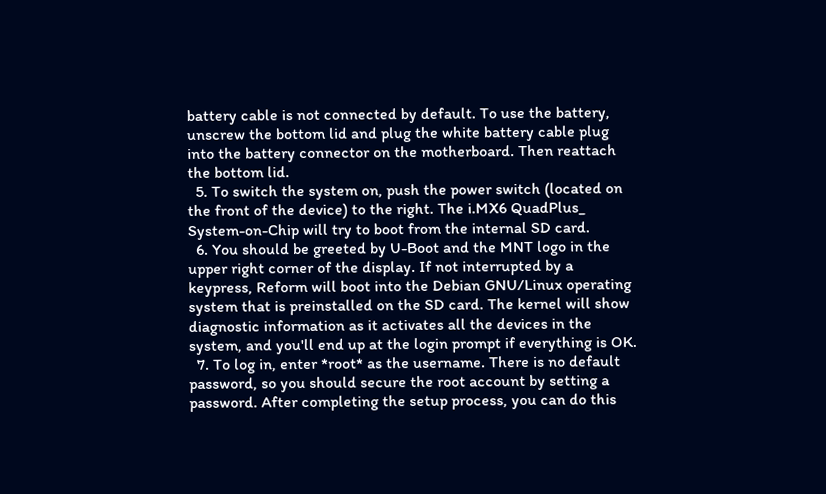battery cable is not connected by default. To use the battery, unscrew the bottom lid and plug the white battery cable plug into the battery connector on the motherboard. Then reattach the bottom lid.
  5. To switch the system on, push the power switch (located on the front of the device) to the right. The i.MX6 QuadPlus_ System-on-Chip will try to boot from the internal SD card.
  6. You should be greeted by U-Boot and the MNT logo in the upper right corner of the display. If not interrupted by a keypress, Reform will boot into the Debian GNU/Linux operating system that is preinstalled on the SD card. The kernel will show diagnostic information as it activates all the devices in the system, and you'll end up at the login prompt if everything is OK.
  7. To log in, enter *root* as the username. There is no default password, so you should secure the root account by setting a password. After completing the setup process, you can do this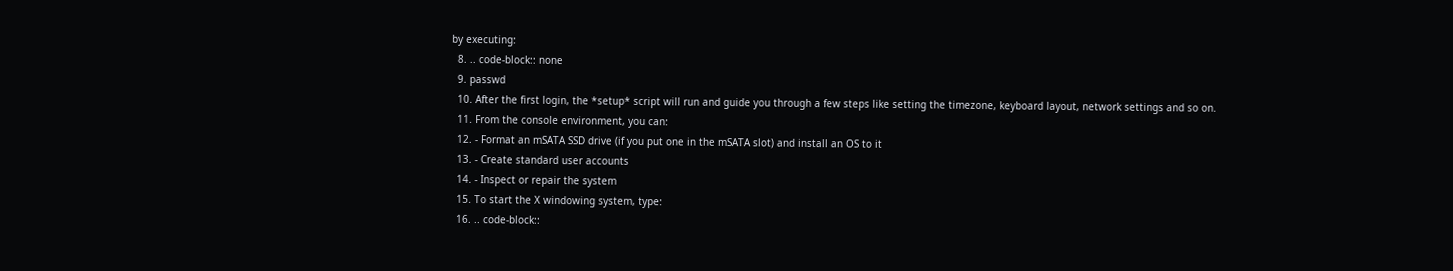by executing:
  8. .. code-block:: none
  9. passwd
  10. After the first login, the *setup* script will run and guide you through a few steps like setting the timezone, keyboard layout, network settings and so on.
  11. From the console environment, you can:
  12. - Format an mSATA SSD drive (if you put one in the mSATA slot) and install an OS to it
  13. - Create standard user accounts
  14. - Inspect or repair the system
  15. To start the X windowing system, type:
  16. .. code-block::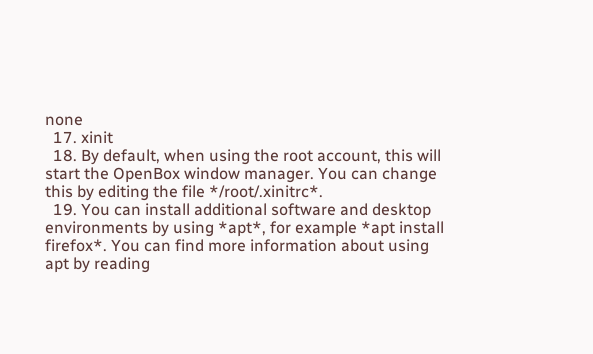none
  17. xinit
  18. By default, when using the root account, this will start the OpenBox window manager. You can change this by editing the file */root/.xinitrc*.
  19. You can install additional software and desktop environments by using *apt*, for example *apt install firefox*. You can find more information about using apt by reading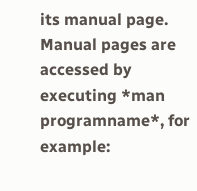its manual page. Manual pages are accessed by executing *man programname*, for example: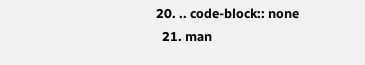20. .. code-block:: none
  21. man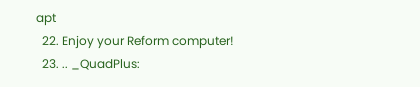apt
  22. Enjoy your Reform computer!
  23. .. _QuadPlus: